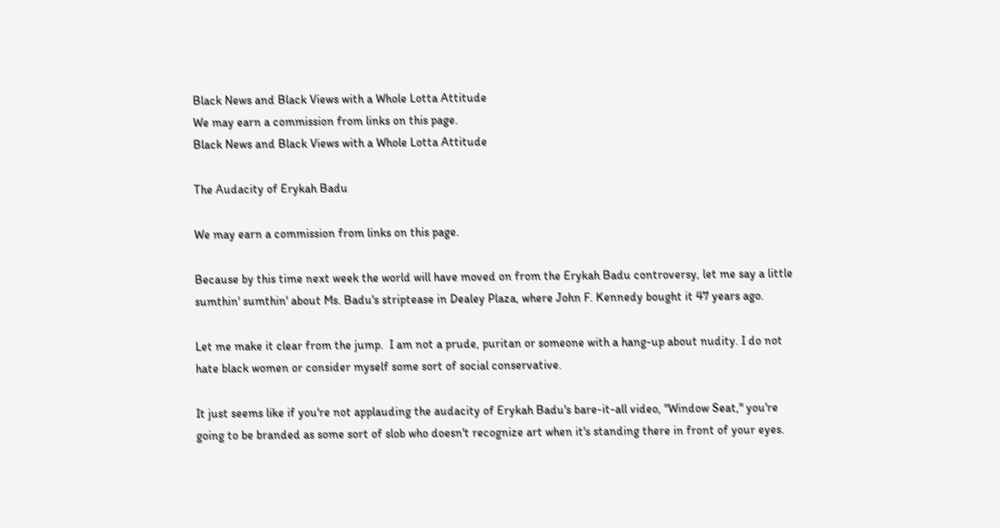Black News and Black Views with a Whole Lotta Attitude
We may earn a commission from links on this page.
Black News and Black Views with a Whole Lotta Attitude

The Audacity of Erykah Badu

We may earn a commission from links on this page.

Because by this time next week the world will have moved on from the Erykah Badu controversy, let me say a little sumthin' sumthin' about Ms. Badu's striptease in Dealey Plaza, where John F. Kennedy bought it 47 years ago.

Let me make it clear from the jump.  I am not a prude, puritan or someone with a hang-up about nudity. I do not hate black women or consider myself some sort of social conservative.

It just seems like if you're not applauding the audacity of Erykah Badu's bare-it-all video, "Window Seat," you're going to be branded as some sort of slob who doesn't recognize art when it's standing there in front of your eyes.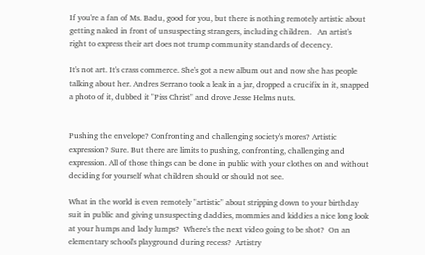If you're a fan of Ms. Badu, good for you, but there is nothing remotely artistic about getting naked in front of unsuspecting strangers, including children.   An artist's right to express their art does not trump community standards of decency.

It's not art. It's crass commerce. She's got a new album out and now she has people talking about her. Andres Serrano took a leak in a jar, dropped a crucifix in it, snapped a photo of it, dubbed it "Piss Christ" and drove Jesse Helms nuts.


Pushing the envelope? Confronting and challenging society's mores? Artistic expression? Sure. But there are limits to pushing, confronting, challenging and expression. All of those things can be done in public with your clothes on and without deciding for yourself what children should or should not see.

What in the world is even remotely "artistic" about stripping down to your birthday suit in public and giving unsuspecting daddies, mommies and kiddies a nice long look at your humps and lady lumps?  Where's the next video going to be shot?  On an elementary school's playground during recess?  Artistry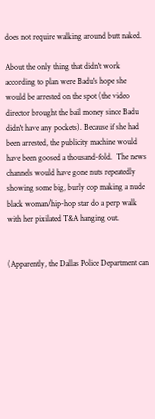does not require walking around butt naked.

About the only thing that didn't work according to plan were Badu's hope she would be arrested on the spot (the video director brought the bail money since Badu didn't have any pockets). Because if she had been arrested, the publicity machine would have been goosed a thousand-fold.  The news channels would have gone nuts repeatedly showing some big, burly cop making a nude black woman/hip-hop star do a perp walk with her pixilated T&A hanging out.


(Apparently, the Dallas Police Department can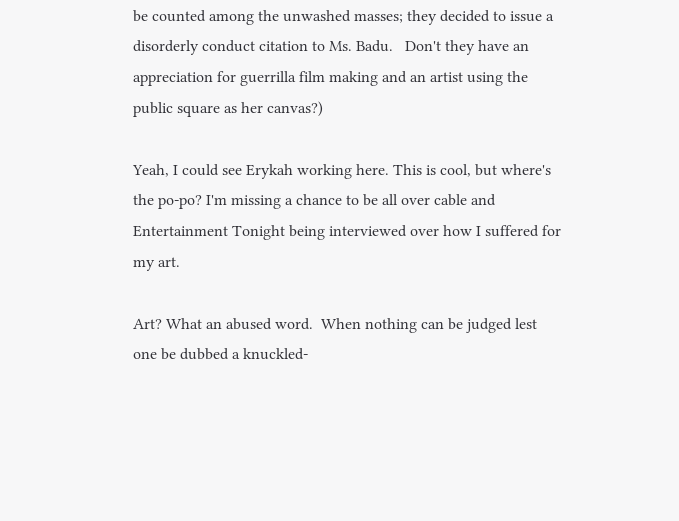be counted among the unwashed masses; they decided to issue a disorderly conduct citation to Ms. Badu.   Don't they have an appreciation for guerrilla film making and an artist using the public square as her canvas?)

Yeah, I could see Erykah working here. This is cool, but where's the po-po? I'm missing a chance to be all over cable and Entertainment Tonight being interviewed over how I suffered for my art.

Art? What an abused word.  When nothing can be judged lest one be dubbed a knuckled-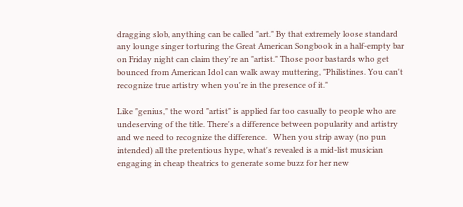dragging slob, anything can be called "art." By that extremely loose standard any lounge singer torturing the Great American Songbook in a half-empty bar on Friday night can claim they're an "artist." Those poor bastards who get bounced from American Idol can walk away muttering, "Philistines. You can't recognize true artistry when you're in the presence of it."

Like "genius," the word "artist" is applied far too casually to people who are undeserving of the title. There's a difference between popularity and artistry and we need to recognize the difference.   When you strip away (no pun intended) all the pretentious hype, what's revealed is a mid-list musician engaging in cheap theatrics to generate some buzz for her new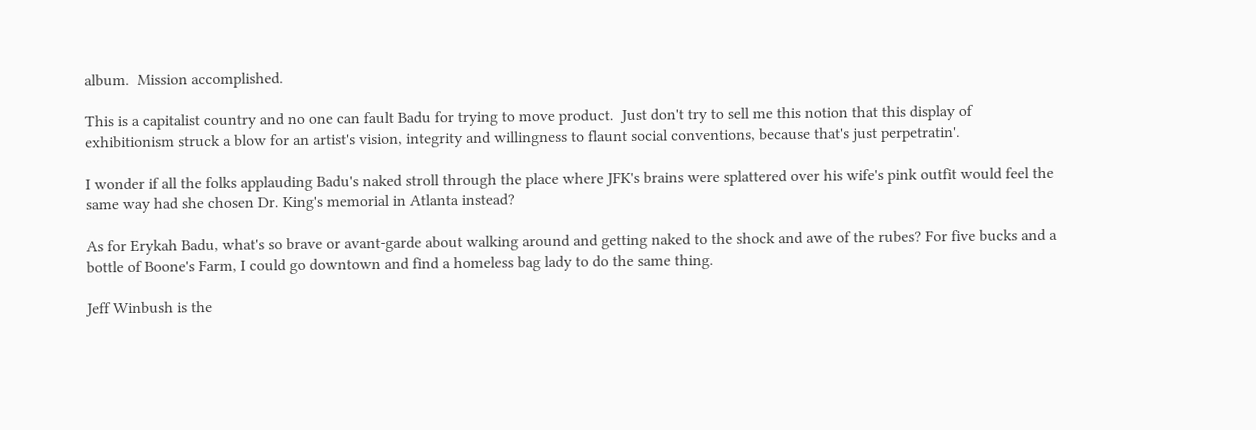album.  Mission accomplished.

This is a capitalist country and no one can fault Badu for trying to move product.  Just don't try to sell me this notion that this display of exhibitionism struck a blow for an artist's vision, integrity and willingness to flaunt social conventions, because that's just perpetratin'.

I wonder if all the folks applauding Badu's naked stroll through the place where JFK's brains were splattered over his wife's pink outfit would feel the same way had she chosen Dr. King's memorial in Atlanta instead?

As for Erykah Badu, what's so brave or avant-garde about walking around and getting naked to the shock and awe of the rubes? For five bucks and a bottle of Boone's Farm, I could go downtown and find a homeless bag lady to do the same thing.

Jeff Winbush is the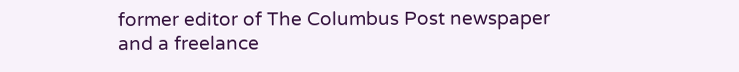former editor of The Columbus Post newspaper and a freelance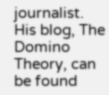journalist.  His blog, The Domino Theory, can be found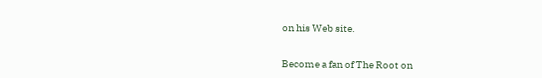on his Web site.


Become a fan of The Root on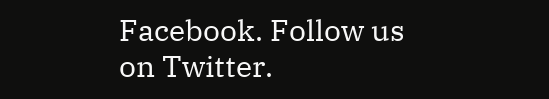Facebook. Follow us on Twitter.